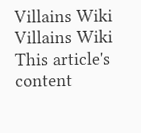Villains Wiki
Villains Wiki
This article's content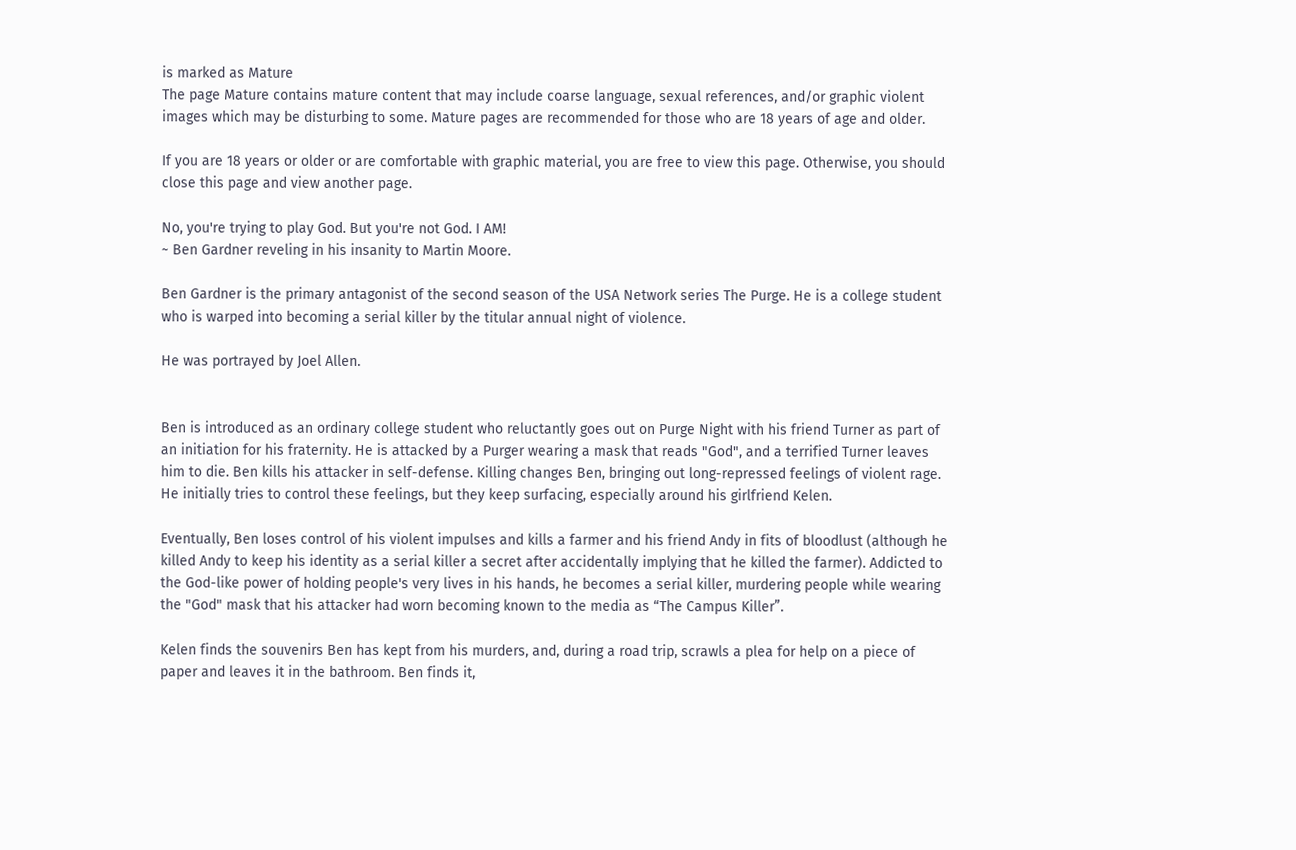is marked as Mature
The page Mature contains mature content that may include coarse language, sexual references, and/or graphic violent images which may be disturbing to some. Mature pages are recommended for those who are 18 years of age and older.

If you are 18 years or older or are comfortable with graphic material, you are free to view this page. Otherwise, you should close this page and view another page.

No, you're trying to play God. But you're not God. I AM!
~ Ben Gardner reveling in his insanity to Martin Moore.

Ben Gardner is the primary antagonist of the second season of the USA Network series The Purge. He is a college student who is warped into becoming a serial killer by the titular annual night of violence.

He was portrayed by Joel Allen.


Ben is introduced as an ordinary college student who reluctantly goes out on Purge Night with his friend Turner as part of an initiation for his fraternity. He is attacked by a Purger wearing a mask that reads "God", and a terrified Turner leaves him to die. Ben kills his attacker in self-defense. Killing changes Ben, bringing out long-repressed feelings of violent rage. He initially tries to control these feelings, but they keep surfacing, especially around his girlfriend Kelen.

Eventually, Ben loses control of his violent impulses and kills a farmer and his friend Andy in fits of bloodlust (although he killed Andy to keep his identity as a serial killer a secret after accidentally implying that he killed the farmer). Addicted to the God-like power of holding people's very lives in his hands, he becomes a serial killer, murdering people while wearing the "God" mask that his attacker had worn becoming known to the media as “The Campus Killer”.

Kelen finds the souvenirs Ben has kept from his murders, and, during a road trip, scrawls a plea for help on a piece of paper and leaves it in the bathroom. Ben finds it,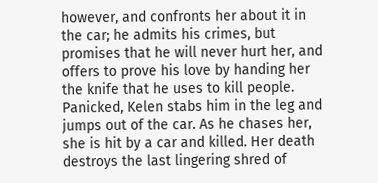however, and confronts her about it in the car; he admits his crimes, but promises that he will never hurt her, and offers to prove his love by handing her the knife that he uses to kill people. Panicked, Kelen stabs him in the leg and jumps out of the car. As he chases her, she is hit by a car and killed. Her death destroys the last lingering shred of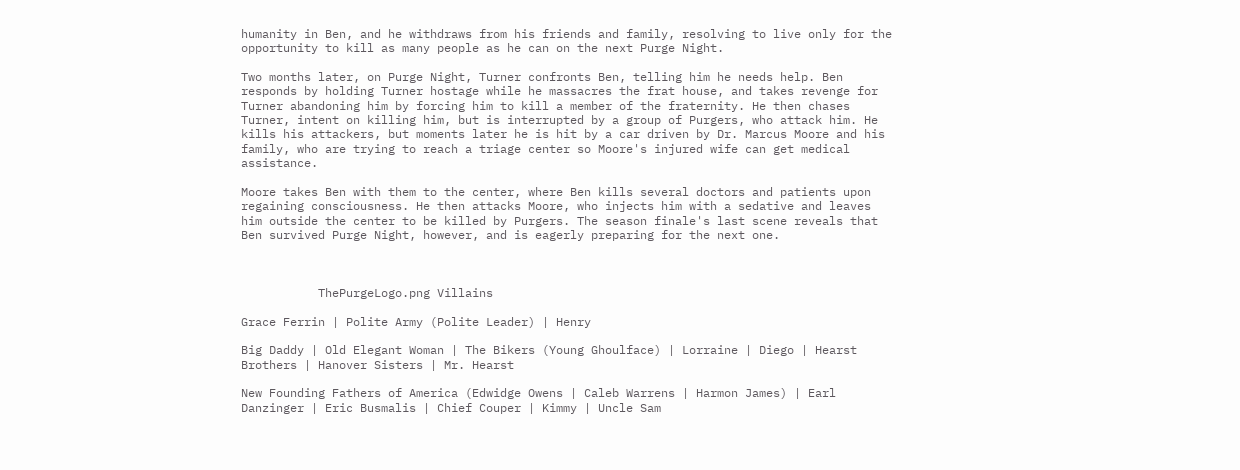humanity in Ben, and he withdraws from his friends and family, resolving to live only for the opportunity to kill as many people as he can on the next Purge Night.

Two months later, on Purge Night, Turner confronts Ben, telling him he needs help. Ben responds by holding Turner hostage while he massacres the frat house, and takes revenge for Turner abandoning him by forcing him to kill a member of the fraternity. He then chases Turner, intent on killing him, but is interrupted by a group of Purgers, who attack him. He kills his attackers, but moments later he is hit by a car driven by Dr. Marcus Moore and his family, who are trying to reach a triage center so Moore's injured wife can get medical assistance.

Moore takes Ben with them to the center, where Ben kills several doctors and patients upon regaining consciousness. He then attacks Moore, who injects him with a sedative and leaves him outside the center to be killed by Purgers. The season finale's last scene reveals that Ben survived Purge Night, however, and is eagerly preparing for the next one.



           ThePurgeLogo.png Villains

Grace Ferrin | Polite Army (Polite Leader) | Henry

Big Daddy | Old Elegant Woman | The Bikers (Young Ghoulface) | Lorraine | Diego | Hearst Brothers | Hanover Sisters | Mr. Hearst

New Founding Fathers of America (Edwidge Owens | Caleb Warrens | Harmon James) | Earl Danzinger | Eric Busmalis | Chief Couper | Kimmy | Uncle Sam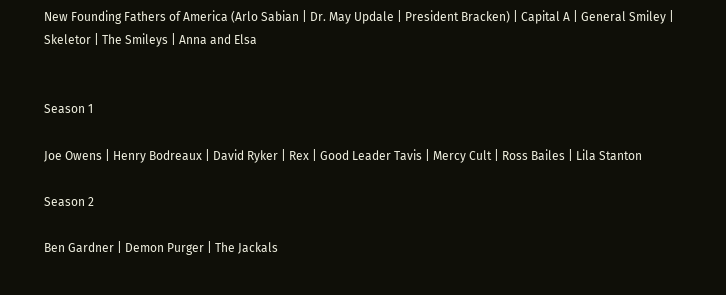New Founding Fathers of America (Arlo Sabian | Dr. May Updale | President Bracken) | Capital A | General Smiley | Skeletor | The Smileys | Anna and Elsa


Season 1

Joe Owens | Henry Bodreaux | David Ryker | Rex | Good Leader Tavis | Mercy Cult | Ross Bailes | Lila Stanton

Season 2

Ben Gardner | Demon Purger | The Jackals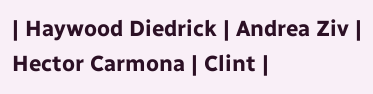| Haywood Diedrick | Andrea Ziv | Hector Carmona | Clint |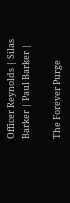Officer Reynolds | Silas Barker | Paul Barker |

The Forever Purge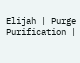Elijah | Purge Purification |